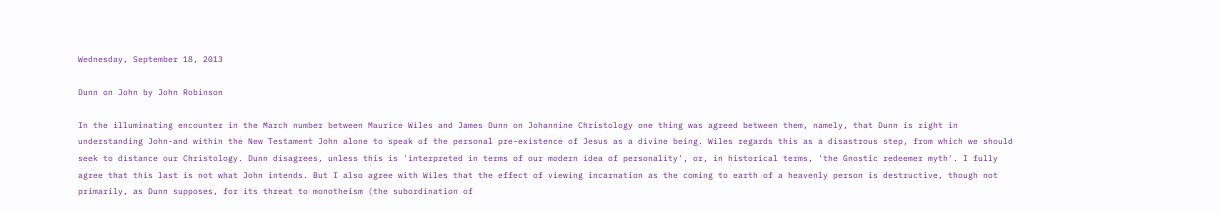Wednesday, September 18, 2013

Dunn on John by John Robinson

In the illuminating encounter in the March number between Maurice Wiles and James Dunn on Johannine Christology one thing was agreed between them, namely, that Dunn is right in understanding John-and within the New Testament John alone to speak of the personal pre-existence of Jesus as a divine being. Wiles regards this as a disastrous step, from which we should seek to distance our Christology. Dunn disagrees, unless this is 'interpreted in terms of our modern idea of personality', or, in historical terms, 'the Gnostic redeemer myth'. I fully agree that this last is not what John intends. But I also agree with Wiles that the effect of viewing incarnation as the coming to earth of a heavenly person is destructive, though not primarily, as Dunn supposes, for its threat to monotheism (the subordination of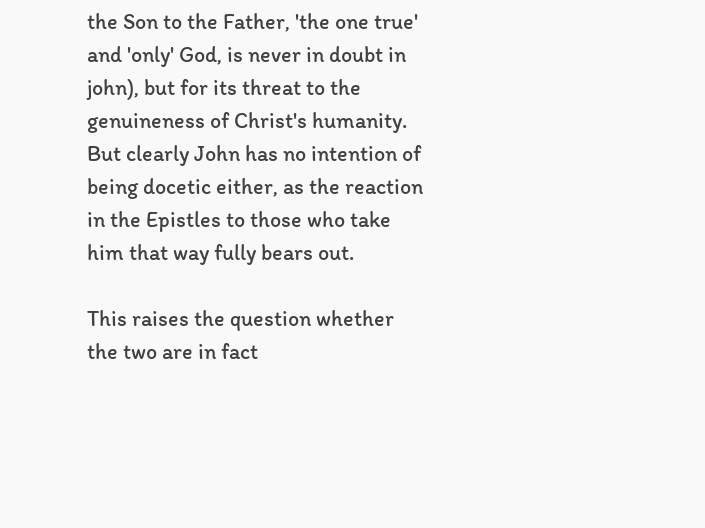the Son to the Father, 'the one true' and 'only' God, is never in doubt in john), but for its threat to the genuineness of Christ's humanity. But clearly John has no intention of being docetic either, as the reaction in the Epistles to those who take him that way fully bears out.

This raises the question whether the two are in fact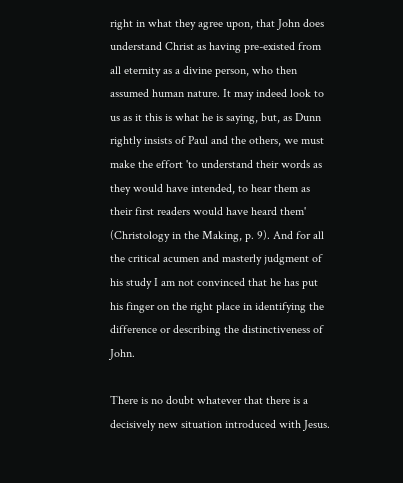right in what they agree upon, that John does understand Christ as having pre-existed from all eternity as a divine person, who then assumed human nature. It may indeed look to us as it this is what he is saying, but, as Dunn rightly insists of Paul and the others, we must make the effort 'to understand their words as they would have intended, to hear them as their first readers would have heard them' (Christology in the Making, p. 9). And for all the critical acumen and masterly judgment of his study I am not convinced that he has put his finger on the right place in identifying the difference or describing the distinctiveness of John.

There is no doubt whatever that there is a decisively new situation introduced with Jesus.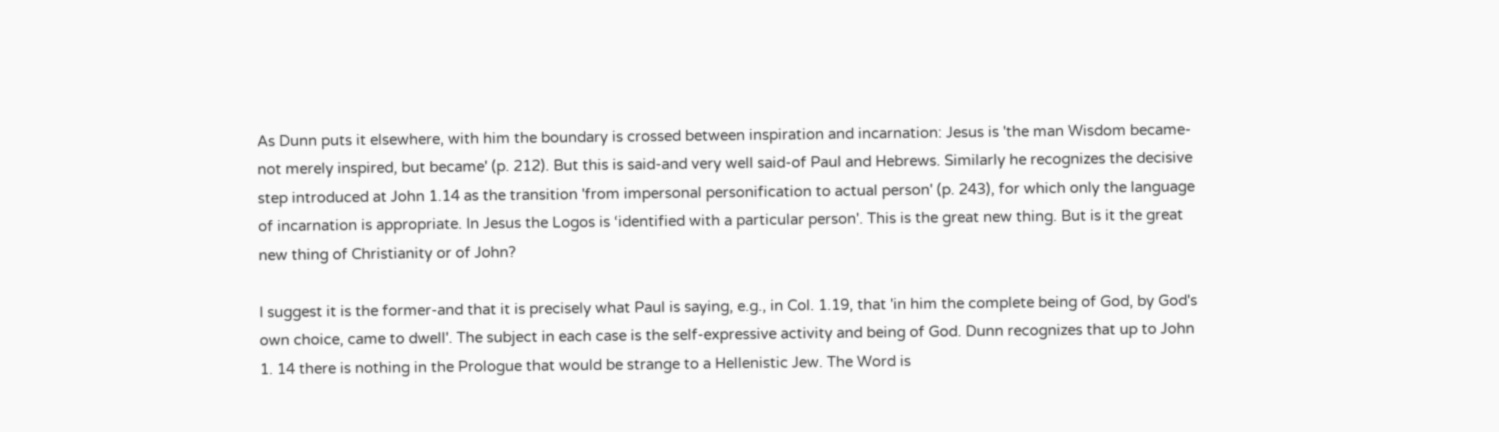As Dunn puts it elsewhere, with him the boundary is crossed between inspiration and incarnation: Jesus is 'the man Wisdom became-not merely inspired, but became' (p. 212). But this is said-and very well said-of Paul and Hebrews. Similarly he recognizes the decisive step introduced at John 1.14 as the transition 'from impersonal personification to actual person' (p. 243), for which only the language of incarnation is appropriate. In Jesus the Logos is ‘identified with a particular person'. This is the great new thing. But is it the great new thing of Christianity or of John?

I suggest it is the former-and that it is precisely what Paul is saying, e.g., in Col. 1.19, that 'in him the complete being of God, by God's own choice, came to dwell'. The subject in each case is the self-expressive activity and being of God. Dunn recognizes that up to John 1. 14 there is nothing in the Prologue that would be strange to a Hellenistic Jew. The Word is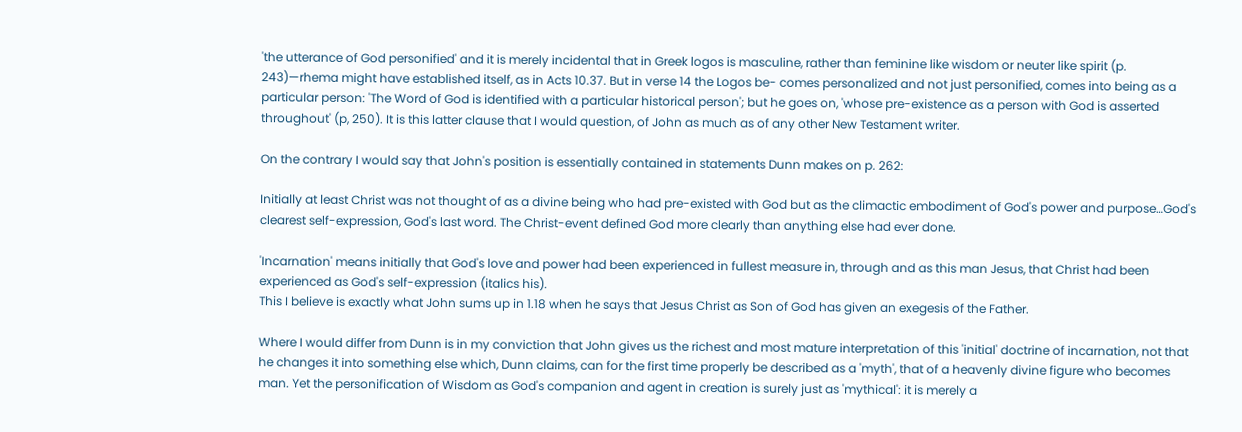'the utterance of God personified' and it is merely incidental that in Greek logos is masculine, rather than feminine like wisdom or neuter like spirit (p. 243)—rhema might have established itself, as in Acts 10.37. But in verse 14 the Logos be- comes personalized and not just personified, comes into being as a particular person: 'The Word of God is identified with a particular historical person'; but he goes on, 'whose pre-existence as a person with God is asserted throughout' (p, 250). It is this latter clause that I would question, of John as much as of any other New Testament writer.

On the contrary I would say that John's position is essentially contained in statements Dunn makes on p. 262:

Initially at least Christ was not thought of as a divine being who had pre-existed with God but as the climactic embodiment of God's power and purpose…God's clearest self-expression, God's last word. The Christ-event defined God more clearly than anything else had ever done.

'Incarnation' means initially that God's love and power had been experienced in fullest measure in, through and as this man Jesus, that Christ had been experienced as God's self-expression (italics his).
This I believe is exactly what John sums up in 1.18 when he says that Jesus Christ as Son of God has given an exegesis of the Father.

Where I would differ from Dunn is in my conviction that John gives us the richest and most mature interpretation of this 'initial' doctrine of incarnation, not that he changes it into something else which, Dunn claims, can for the first time properly be described as a 'myth', that of a heavenly divine figure who becomes man. Yet the personification of Wisdom as God's companion and agent in creation is surely just as 'mythical': it is merely a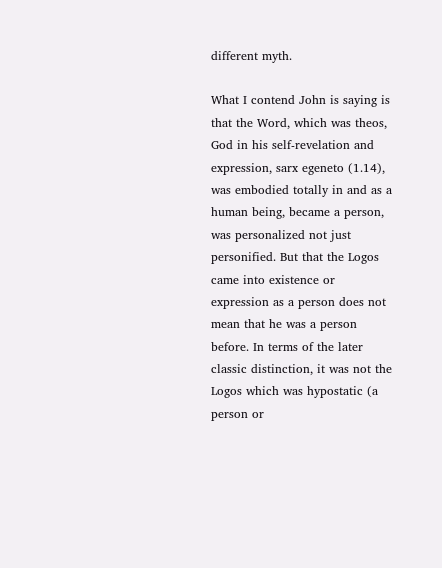different myth.

What I contend John is saying is that the Word, which was theos, God in his self-revelation and expression, sarx egeneto (1.14), was embodied totally in and as a human being, became a person, was personalized not just personified. But that the Logos came into existence or expression as a person does not mean that he was a person before. In terms of the later classic distinction, it was not the Logos which was hypostatic (a person or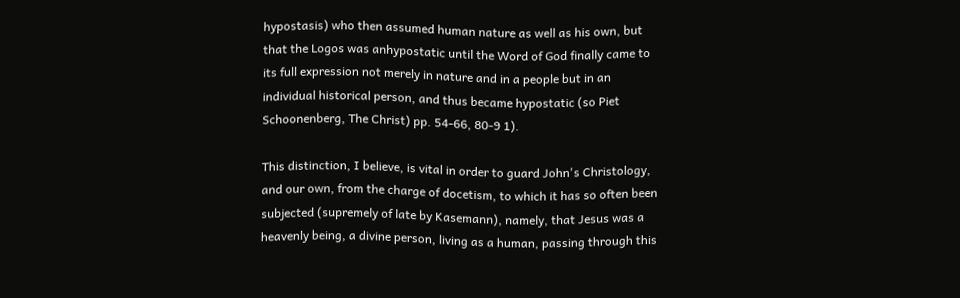hypostasis) who then assumed human nature as well as his own, but that the Logos was anhypostatic until the Word of God finally came to its full expression not merely in nature and in a people but in an individual historical person, and thus became hypostatic (so Piet Schoonenberg, The Christ) pp. 54-66, 80-9 1).

This distinction, I believe, is vital in order to guard John's Christology, and our own, from the charge of docetism, to which it has so often been subjected (supremely of late by Kasemann), namely, that Jesus was a heavenly being, a divine person, living as a human, passing through this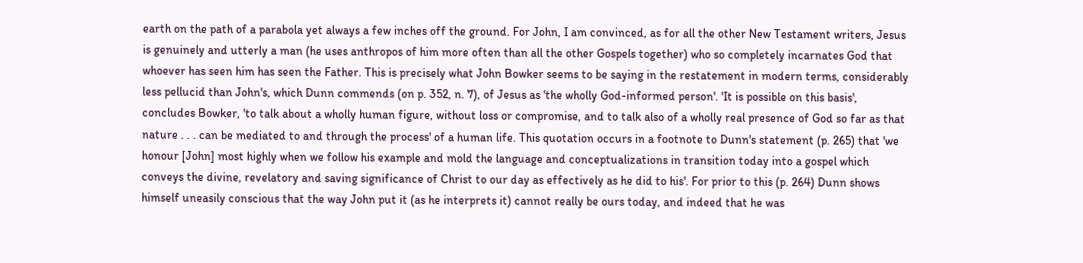earth on the path of a parabola yet always a few inches off the ground. For John, I am convinced, as for all the other New Testament writers, Jesus is genuinely and utterly a man (he uses anthropos of him more often than all the other Gospels together) who so completely incarnates God that whoever has seen him has seen the Father. This is precisely what John Bowker seems to be saying in the restatement in modern terms, considerably less pellucid than John's, which Dunn commends (on p. 352, n. 7), of Jesus as 'the wholly God-informed person'. 'It is possible on this basis', concludes Bowker, 'to talk about a wholly human figure, without loss or compromise, and to talk also of a wholly real presence of God so far as that nature . . . can be mediated to and through the process' of a human life. This quotation occurs in a footnote to Dunn's statement (p. 265) that 'we honour [John] most highly when we follow his example and mold the language and conceptualizations in transition today into a gospel which conveys the divine, revelatory and saving significance of Christ to our day as effectively as he did to his'. For prior to this (p. 264) Dunn shows himself uneasily conscious that the way John put it (as he interprets it) cannot really be ours today, and indeed that he was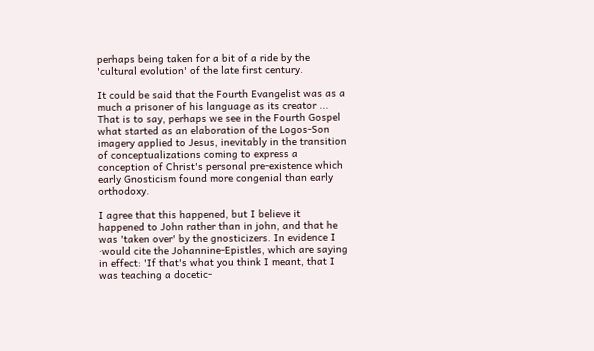perhaps being taken for a bit of a ride by the 'cultural evolution' of the late first century.

It could be said that the Fourth Evangelist was as a much a prisoner of his language as its creator ... That is to say, perhaps we see in the Fourth Gospel what started as an elaboration of the Logos-Son imagery applied to Jesus, inevitably in the transition of conceptualizations coming to express a conception of Christ's personal pre-existence which early Gnosticism found more congenial than early orthodoxy.

I agree that this happened, but I believe it happened to John rather than in john, and that he was 'taken over' by the gnosticizers. In evidence I ·would cite the Johannine-Epistles, which are saying in effect: 'If that's what you think I meant, that I was teaching a docetic-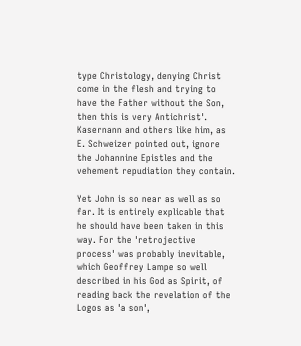type Christology, denying Christ come in the flesh and trying to have the Father without the Son, then this is very Antichrist'. Kasernann and others like him, as E. Schweizer pointed out, ignore the Johannine Epistles and the vehement repudiation they contain.

Yet John is so near as well as so far. It is entirely explicable that he should have been taken in this way. For the 'retrojective process' was probably inevitable, which Geoffrey Lampe so well described in his God as Spirit, of reading back the revelation of the Logos as 'a son',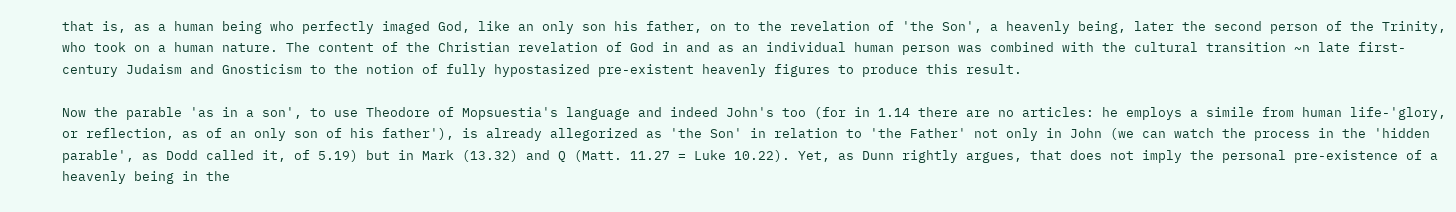that is, as a human being who perfectly imaged God, like an only son his father, on to the revelation of 'the Son', a heavenly being, later the second person of the Trinity, who took on a human nature. The content of the Christian revelation of God in and as an individual human person was combined with the cultural transition ~n late first-century Judaism and Gnosticism to the notion of fully hypostasized pre-existent heavenly figures to produce this result.

Now the parable 'as in a son', to use Theodore of Mopsuestia's language and indeed John's too (for in 1.14 there are no articles: he employs a simile from human life-'glory, or reflection, as of an only son of his father'), is already allegorized as 'the Son' in relation to 'the Father' not only in John (we can watch the process in the 'hidden parable', as Dodd called it, of 5.19) but in Mark (13.32) and Q (Matt. 11.27 = Luke 10.22). Yet, as Dunn rightly argues, that does not imply the personal pre-existence of a heavenly being in the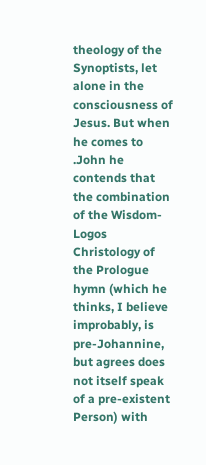theology of the Synoptists, let alone in the consciousness of Jesus. But when he comes to .John he contends that the combination of the Wisdom-Logos Christology of the Prologue hymn (which he thinks, I believe improbably, is pre-Johannine, but agrees does not itself speak of a pre-existent Person) with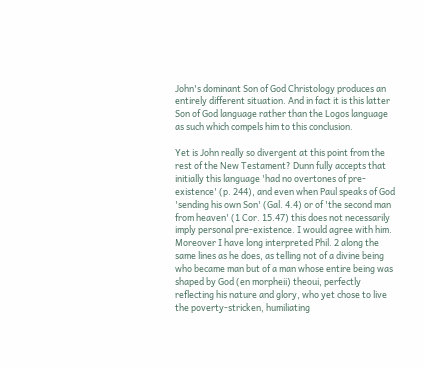John's dominant Son of God Christology produces an entirely different situation. And in fact it is this latter Son of God language rather than the Logos language as such which compels him to this conclusion.

Yet is John really so divergent at this point from the rest of the New Testament? Dunn fully accepts that initially this language 'had no overtones of pre-existence' (p. 244), and even when Paul speaks of God 'sending his own Son' (Gal. 4.4) or of 'the second man from heaven' (1 Cor. 15.47) this does not necessarily imply personal pre-existence. I would agree with him. Moreover I have long interpreted Phil. 2 along the same lines as he does, as telling not of a divine being who became man but of a man whose entire being was shaped by God (en morpheii) theoui, perfectly reflecting his nature and glory, who yet chose to live the poverty-stricken, humiliating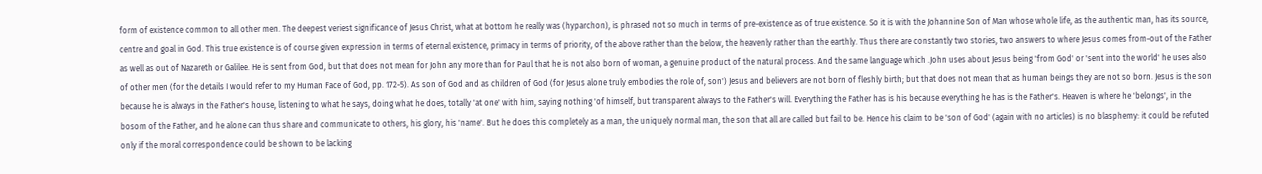form of existence common to all other men. The deepest veriest significance of Jesus Christ, what at bottom he really was (hyparchon), is phrased not so much in terms of pre-existence as of true existence. So it is with the Johannine Son of Man whose whole life, as the authentic man, has its source, centre and goal in God. This true existence is of course given expression in terms of eternal existence, primacy in terms of priority, of the above rather than the below, the heavenly rather than the earthly. Thus there are constantly two stories, two answers to where Jesus comes from-out of the Father as well as out of Nazareth or Galilee. He is sent from God, but that does not mean for John any more than for Paul that he is not also born of woman, a genuine product of the natural process. And the same language which .John uses about Jesus being 'from God' or 'sent into the world' he uses also of other men (for the details I would refer to my Human Face of God, pp. 172-5). As son of God and as children of God (for Jesus alone truly embodies the role of, son') Jesus and believers are not born of fleshly birth; but that does not mean that as human beings they are not so born. Jesus is the son because he is always in the Father's house, listening to what he says, doing what he does, totally 'at one' with him, saying nothing 'of himself, but transparent always to the Father's will. Everything the Father has is his because everything he has is the Father's. Heaven is where he 'belongs', in the bosom of the Father, and he alone can thus share and communicate to others, his glory, his 'name'. But he does this completely as a man, the uniquely normal man, the son that all are called but fail to be. Hence his claim to be 'son of God' (again with no articles) is no blasphemy: it could be refuted only if the moral correspondence could be shown to be lacking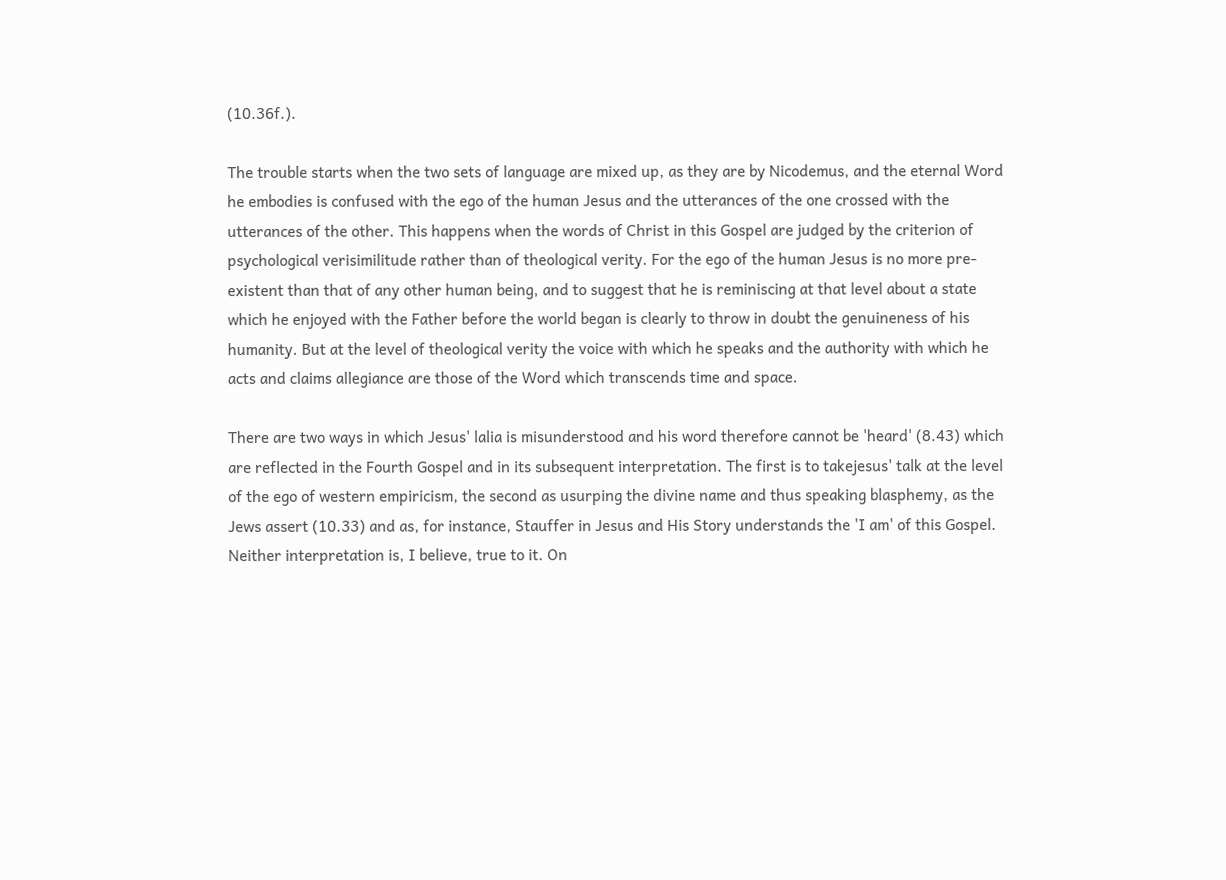(10.36f.).

The trouble starts when the two sets of language are mixed up, as they are by Nicodemus, and the eternal Word he embodies is confused with the ego of the human Jesus and the utterances of the one crossed with the utterances of the other. This happens when the words of Christ in this Gospel are judged by the criterion of psychological verisimilitude rather than of theological verity. For the ego of the human Jesus is no more pre-existent than that of any other human being, and to suggest that he is reminiscing at that level about a state which he enjoyed with the Father before the world began is clearly to throw in doubt the genuineness of his humanity. But at the level of theological verity the voice with which he speaks and the authority with which he acts and claims allegiance are those of the Word which transcends time and space.

There are two ways in which Jesus' lalia is misunderstood and his word therefore cannot be 'heard' (8.43) which are reflected in the Fourth Gospel and in its subsequent interpretation. The first is to takejesus' talk at the level of the ego of western empiricism, the second as usurping the divine name and thus speaking blasphemy, as the Jews assert (10.33) and as, for instance, Stauffer in Jesus and His Story understands the 'I am' of this Gospel. Neither interpretation is, I believe, true to it. On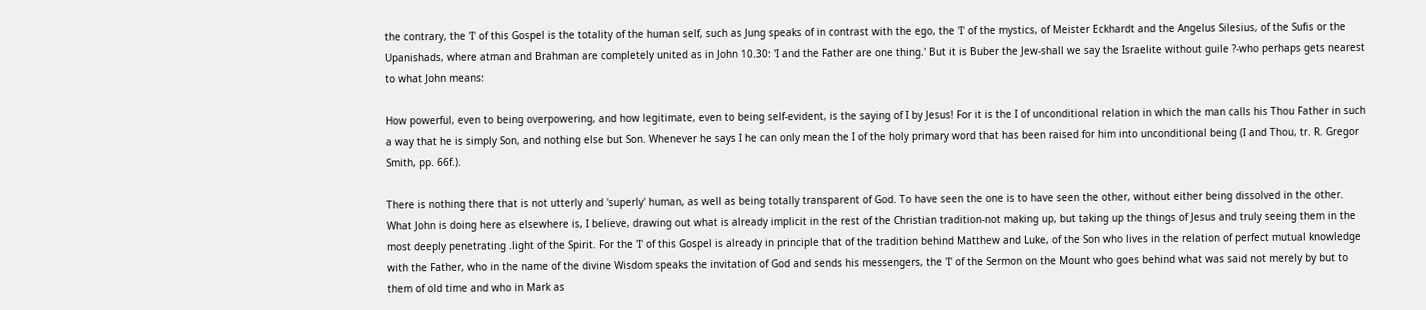the contrary, the 'I' of this Gospel is the totality of the human self, such as Jung speaks of in contrast with the ego, the 'I' of the mystics, of Meister Eckhardt and the Angelus Silesius, of the Sufis or the Upanishads, where atman and Brahman are completely united as in John 10.30: 'I and the Father are one thing.' But it is Buber the Jew-shall we say the Israelite without guile ?-who perhaps gets nearest to what John means:

How powerful, even to being overpowering, and how legitimate, even to being self-evident, is the saying of I by Jesus! For it is the I of unconditional relation in which the man calls his Thou Father in such a way that he is simply Son, and nothing else but Son. Whenever he says I he can only mean the I of the holy primary word that has been raised for him into unconditional being (I and Thou, tr. R. Gregor Smith, pp. 66f.).

There is nothing there that is not utterly and 'superly' human, as well as being totally transparent of God. To have seen the one is to have seen the other, without either being dissolved in the other.
What John is doing here as elsewhere is, I believe, drawing out what is already implicit in the rest of the Christian tradition-not making up, but taking up the things of Jesus and truly seeing them in the most deeply penetrating .light of the Spirit. For the 'I' of this Gospel is already in principle that of the tradition behind Matthew and Luke, of the Son who lives in the relation of perfect mutual knowledge with the Father, who in the name of the divine Wisdom speaks the invitation of God and sends his messengers, the 'I' of the Sermon on the Mount who goes behind what was said not merely by but to them of old time and who in Mark as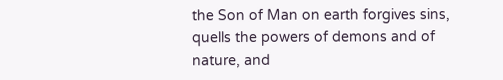the Son of Man on earth forgives sins, quells the powers of demons and of nature, and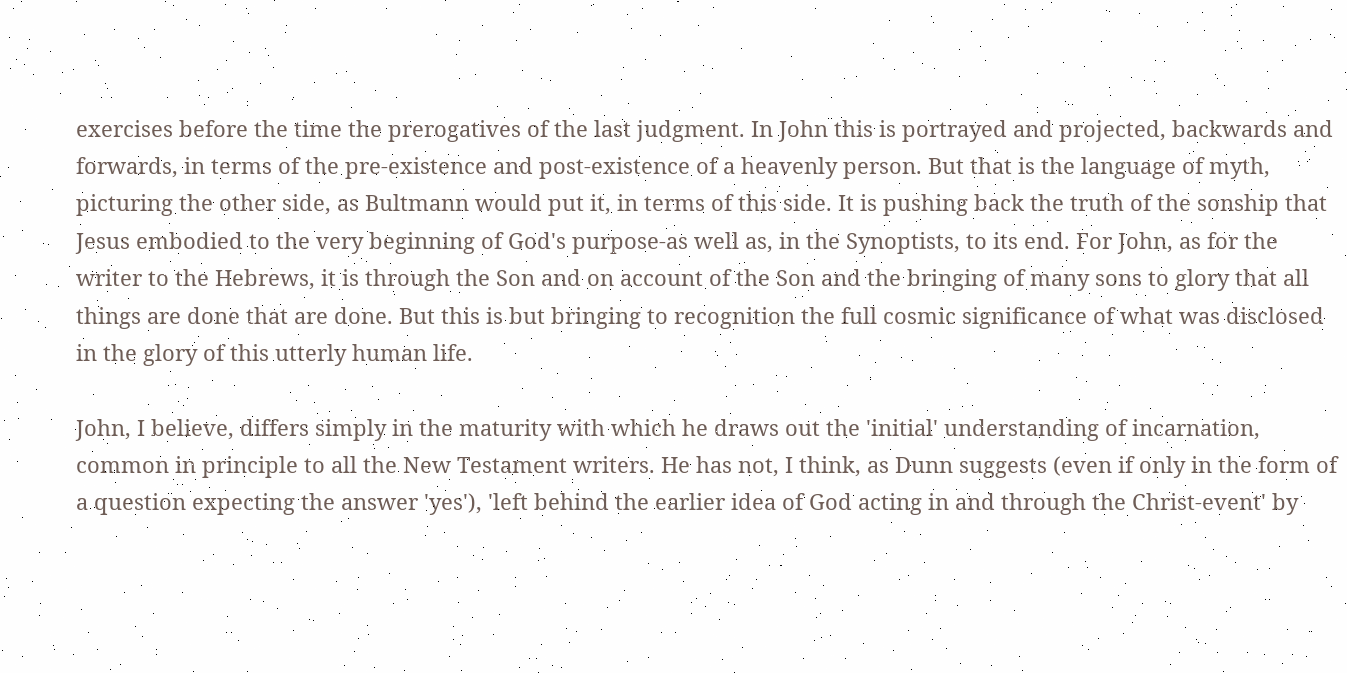exercises before the time the prerogatives of the last judgment. In John this is portrayed and projected, backwards and forwards, in terms of the pre-existence and post-existence of a heavenly person. But that is the language of myth, picturing the other side, as Bultmann would put it, in terms of this side. It is pushing back the truth of the sonship that Jesus embodied to the very beginning of God's purpose-as well as, in the Synoptists, to its end. For John, as for the writer to the Hebrews, it is through the Son and on account of the Son and the bringing of many sons to glory that all things are done that are done. But this is but bringing to recognition the full cosmic significance of what was disclosed in the glory of this utterly human life.

John, I believe, differs simply in the maturity with which he draws out the 'initial' understanding of incarnation, common in principle to all the New Testament writers. He has not, I think, as Dunn suggests (even if only in the form of a question expecting the answer 'yes'), 'left behind the earlier idea of God acting in and through the Christ-event' by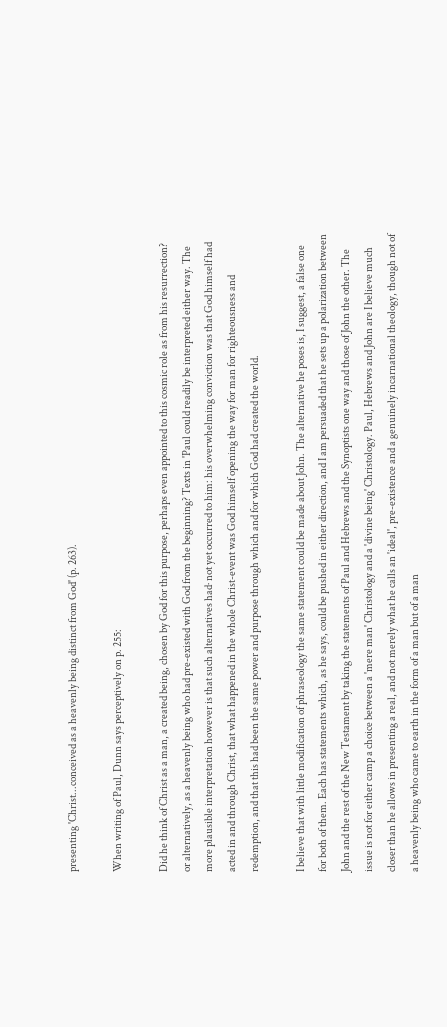presenting 'Christ...conceived as a heavenly being distinct from God' (p. 263).

When writing of Paul, Dunn says perceptively on p. 255:

Did he think of Christ as a man, a created being, chosen by God for this purpose, perhaps even appointed to this cosmic role as from his resurrection? or alternatively, as a heavenly being who had pre-existed with God from the beginning? Texts in 'Paul could readily be interpreted either way. The more plausible interpretation however is that such alternatives had· not yet occurred to him: his overwhelming conviction was that God himself had acted in and through Christ, that what happened in the whole Christ-event was God himself opening the way for man for righteousness and redemption, and that this had been the same power and purpose through which and for which God had created the world.

I believe that with little modification of phraseology the same statement could be made about John. The alternative he poses is, I suggest, a false one for both of them. Each has statements which, as he says, could be pushed in either direction, and I am persuaded that he sets up a polarization between John and the rest of the New Testament by taking the statements of Paul and Hebrews and the Synoptists one way and those of John the other. The issue is not for either camp a choice between a 'mere man' Christology and a 'divine being' Christology. Paul, Hebrews and John are I believe much closer than he allows in presenting a real, and not merely what he calls an 'ideal', pre-existence and a genuinely incarnational theology, though not of a heavenly being who came to earth in the form of a man but of a man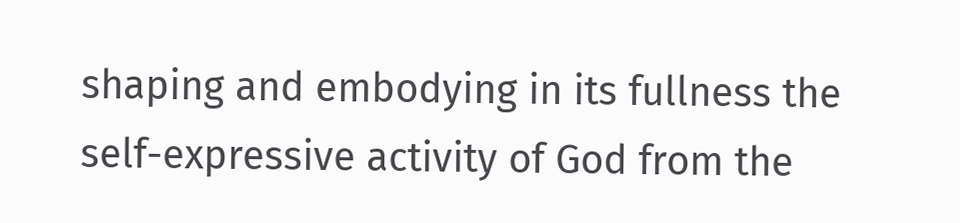shaping and embodying in its fullness the self-expressive activity of God from the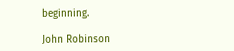beginning.

John Robinson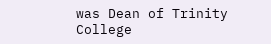was Dean of Trinity College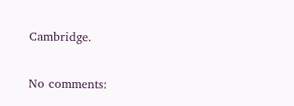Cambridge.

No comments: